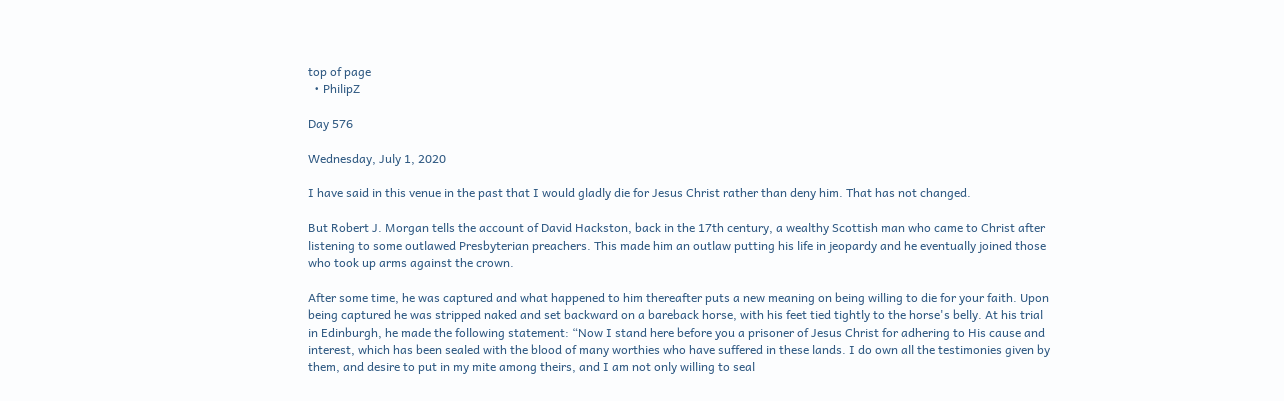top of page
  • PhilipZ

Day 576

Wednesday, July 1, 2020

I have said in this venue in the past that I would gladly die for Jesus Christ rather than deny him. That has not changed.

But Robert J. Morgan tells the account of David Hackston, back in the 17th century, a wealthy Scottish man who came to Christ after listening to some outlawed Presbyterian preachers. This made him an outlaw putting his life in jeopardy and he eventually joined those who took up arms against the crown.

After some time, he was captured and what happened to him thereafter puts a new meaning on being willing to die for your faith. Upon being captured he was stripped naked and set backward on a bareback horse, with his feet tied tightly to the horse's belly. At his trial in Edinburgh, he made the following statement: “Now I stand here before you a prisoner of Jesus Christ for adhering to His cause and interest, which has been sealed with the blood of many worthies who have suffered in these lands. I do own all the testimonies given by them, and desire to put in my mite among theirs, and I am not only willing to seal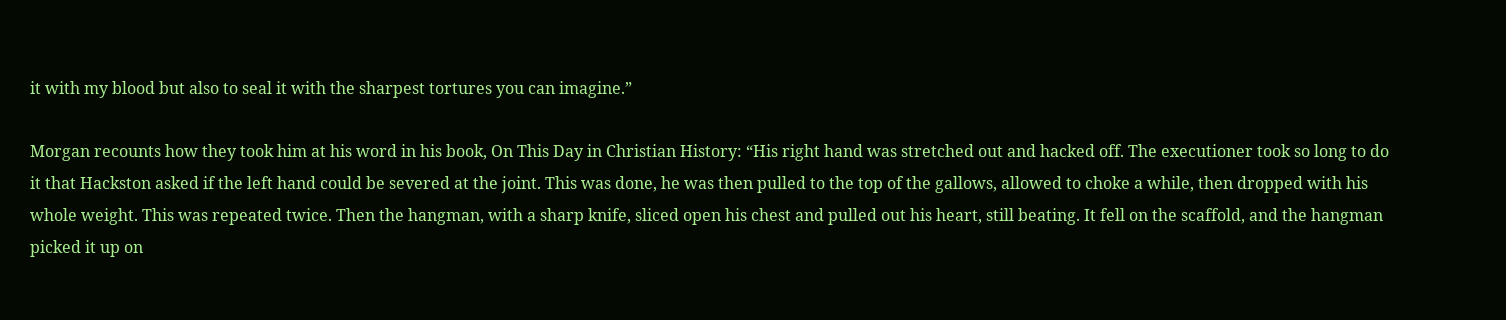it with my blood but also to seal it with the sharpest tortures you can imagine.”

Morgan recounts how they took him at his word in his book, On This Day in Christian History: “His right hand was stretched out and hacked off. The executioner took so long to do it that Hackston asked if the left hand could be severed at the joint. This was done, he was then pulled to the top of the gallows, allowed to choke a while, then dropped with his whole weight. This was repeated twice. Then the hangman, with a sharp knife, sliced open his chest and pulled out his heart, still beating. It fell on the scaffold, and the hangman picked it up on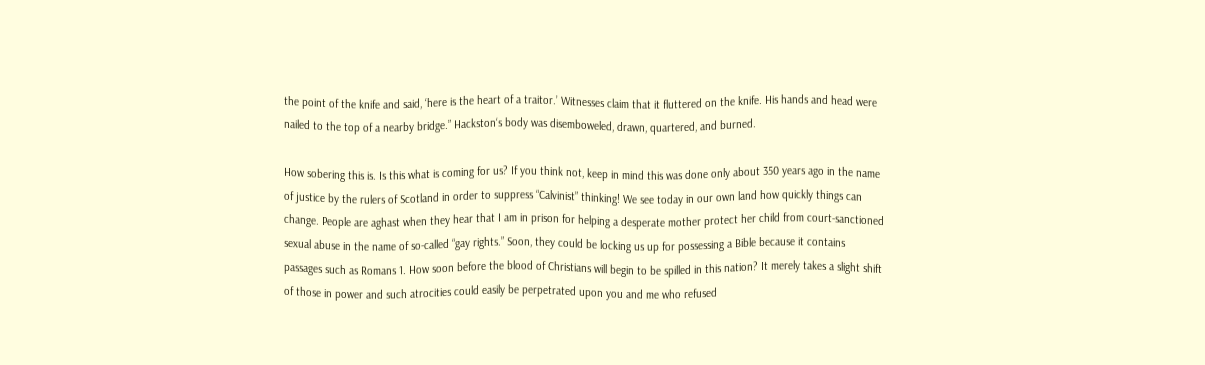the point of the knife and said, ‘here is the heart of a traitor.’ Witnesses claim that it fluttered on the knife. His hands and head were nailed to the top of a nearby bridge.” Hackston‘s body was disemboweled, drawn, quartered, and burned.

How sobering this is. Is this what is coming for us? If you think not, keep in mind this was done only about 350 years ago in the name of justice by the rulers of Scotland in order to suppress “Calvinist” thinking! We see today in our own land how quickly things can change. People are aghast when they hear that I am in prison for helping a desperate mother protect her child from court-sanctioned sexual abuse in the name of so-called “gay rights.” Soon, they could be locking us up for possessing a Bible because it contains passages such as Romans 1. How soon before the blood of Christians will begin to be spilled in this nation? It merely takes a slight shift of those in power and such atrocities could easily be perpetrated upon you and me who refused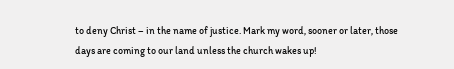to deny Christ – in the name of justice. Mark my word, sooner or later, those days are coming to our land unless the church wakes up!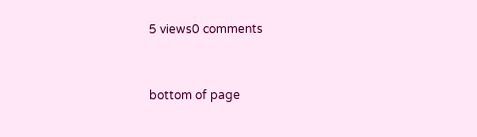5 views0 comments


bottom of page